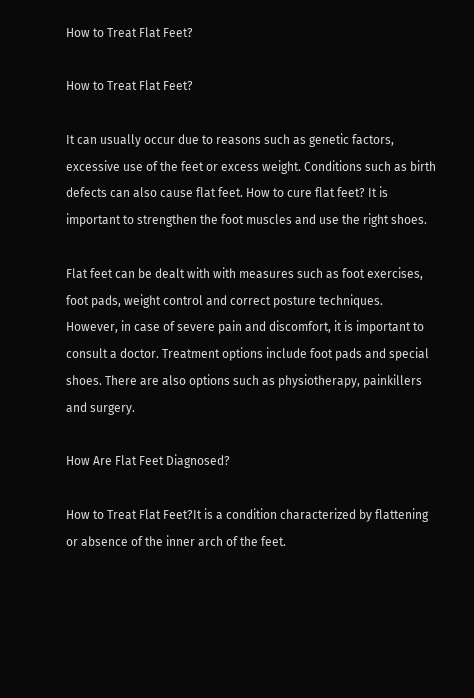How to Treat Flat Feet?

How to Treat Flat Feet?

It can usually occur due to reasons such as genetic factors, excessive use of the feet or excess weight. Conditions such as birth defects can also cause flat feet. How to cure flat feet? It is important to strengthen the foot muscles and use the right shoes.

Flat feet can be dealt with with measures such as foot exercises, foot pads, weight control and correct posture techniques. However, in case of severe pain and discomfort, it is important to consult a doctor. Treatment options include foot pads and special shoes. There are also options such as physiotherapy, painkillers and surgery.

How Are Flat Feet Diagnosed?

How to Treat Flat Feet?It is a condition characterized by flattening or absence of the inner arch of the feet.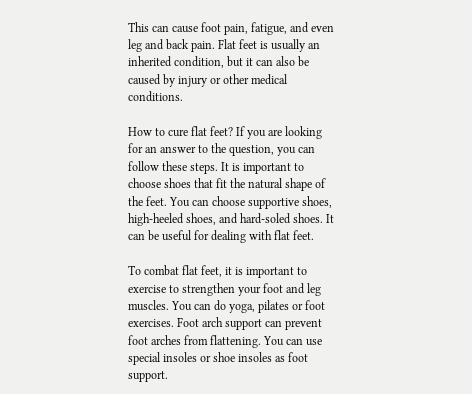This can cause foot pain, fatigue, and even leg and back pain. Flat feet is usually an inherited condition, but it can also be caused by injury or other medical conditions.

How to cure flat feet? If you are looking for an answer to the question, you can follow these steps. It is important to choose shoes that fit the natural shape of the feet. You can choose supportive shoes, high-heeled shoes, and hard-soled shoes. It can be useful for dealing with flat feet.

To combat flat feet, it is important to exercise to strengthen your foot and leg muscles. You can do yoga, pilates or foot exercises. Foot arch support can prevent foot arches from flattening. You can use special insoles or shoe insoles as foot support.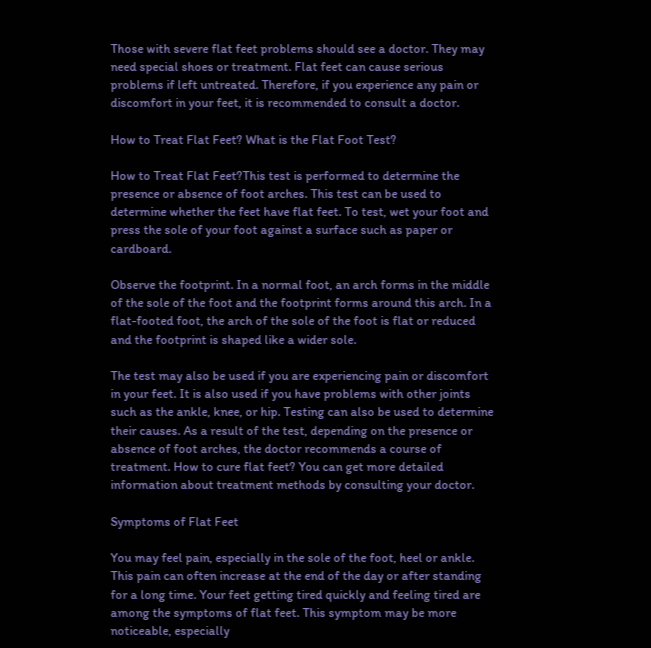Those with severe flat feet problems should see a doctor. They may need special shoes or treatment. Flat feet can cause serious problems if left untreated. Therefore, if you experience any pain or discomfort in your feet, it is recommended to consult a doctor.

How to Treat Flat Feet? What is the Flat Foot Test?

How to Treat Flat Feet?This test is performed to determine the presence or absence of foot arches. This test can be used to determine whether the feet have flat feet. To test, wet your foot and press the sole of your foot against a surface such as paper or cardboard.

Observe the footprint. In a normal foot, an arch forms in the middle of the sole of the foot and the footprint forms around this arch. In a flat-footed foot, the arch of the sole of the foot is flat or reduced and the footprint is shaped like a wider sole.

The test may also be used if you are experiencing pain or discomfort in your feet. It is also used if you have problems with other joints such as the ankle, knee, or hip. Testing can also be used to determine their causes. As a result of the test, depending on the presence or absence of foot arches, the doctor recommends a course of treatment. How to cure flat feet? You can get more detailed information about treatment methods by consulting your doctor.

Symptoms of Flat Feet

You may feel pain, especially in the sole of the foot, heel or ankle. This pain can often increase at the end of the day or after standing for a long time. Your feet getting tired quickly and feeling tired are among the symptoms of flat feet. This symptom may be more noticeable, especially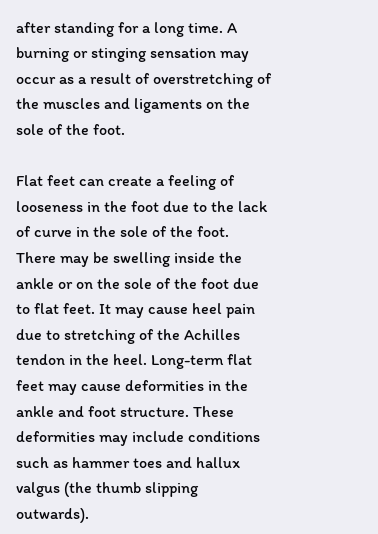after standing for a long time. A burning or stinging sensation may occur as a result of overstretching of the muscles and ligaments on the sole of the foot.

Flat feet can create a feeling of looseness in the foot due to the lack of curve in the sole of the foot. There may be swelling inside the ankle or on the sole of the foot due to flat feet. It may cause heel pain due to stretching of the Achilles tendon in the heel. Long-term flat feet may cause deformities in the ankle and foot structure. These deformities may include conditions such as hammer toes and hallux valgus (the thumb slipping outwards).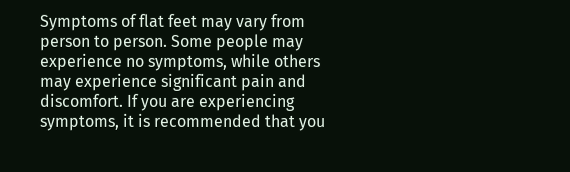Symptoms of flat feet may vary from person to person. Some people may experience no symptoms, while others may experience significant pain and discomfort. If you are experiencing symptoms, it is recommended that you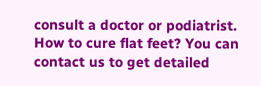consult a doctor or podiatrist. How to cure flat feet? You can contact us to get detailed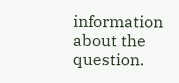information about the question.